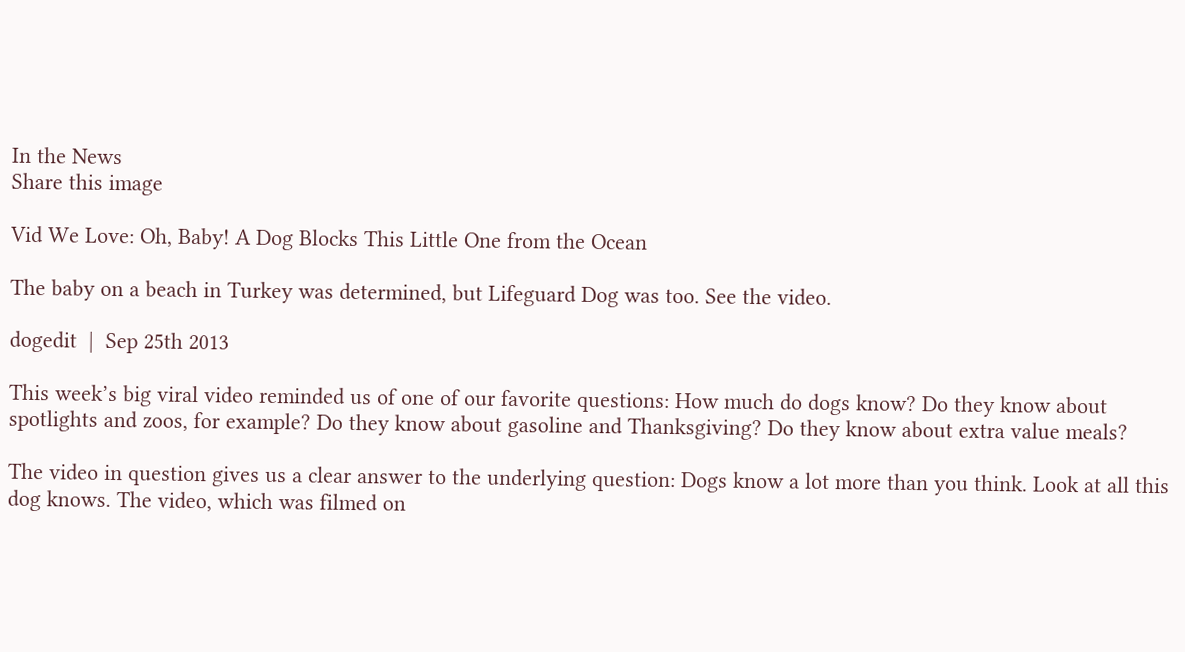In the News
Share this image

Vid We Love: Oh, Baby! A Dog Blocks This Little One from the Ocean

The baby on a beach in Turkey was determined, but Lifeguard Dog was too. See the video.

dogedit  |  Sep 25th 2013

This week’s big viral video reminded us of one of our favorite questions: How much do dogs know? Do they know about spotlights and zoos, for example? Do they know about gasoline and Thanksgiving? Do they know about extra value meals?

The video in question gives us a clear answer to the underlying question: Dogs know a lot more than you think. Look at all this dog knows. The video, which was filmed on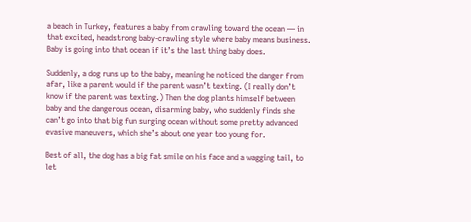a beach in Turkey, features a baby from crawling toward the ocean — in that excited, headstrong baby-crawling style where baby means business. Baby is going into that ocean if it’s the last thing baby does.

Suddenly, a dog runs up to the baby, meaning he noticed the danger from afar, like a parent would if the parent wasn’t texting. (I really don’t know if the parent was texting.) Then the dog plants himself between baby and the dangerous ocean, disarming baby, who suddenly finds she can’t go into that big fun surging ocean without some pretty advanced evasive maneuvers, which she’s about one year too young for.

Best of all, the dog has a big fat smile on his face and a wagging tail, to let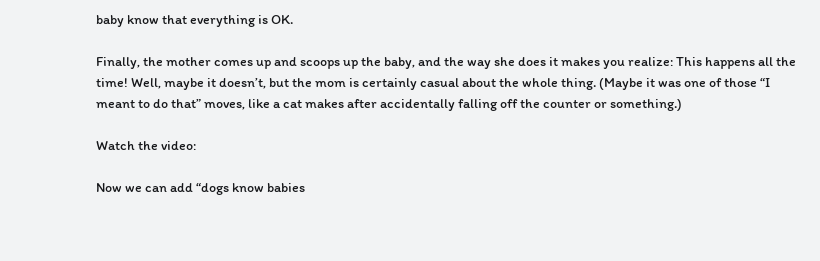baby know that everything is OK.

Finally, the mother comes up and scoops up the baby, and the way she does it makes you realize: This happens all the time! Well, maybe it doesn’t, but the mom is certainly casual about the whole thing. (Maybe it was one of those “I meant to do that” moves, like a cat makes after accidentally falling off the counter or something.)

Watch the video:

Now we can add “dogs know babies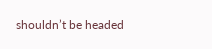shouldn’t be headed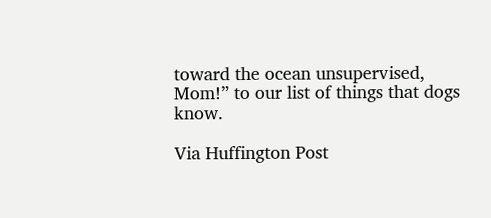toward the ocean unsupervised, Mom!” to our list of things that dogs know.

Via Huffington Post